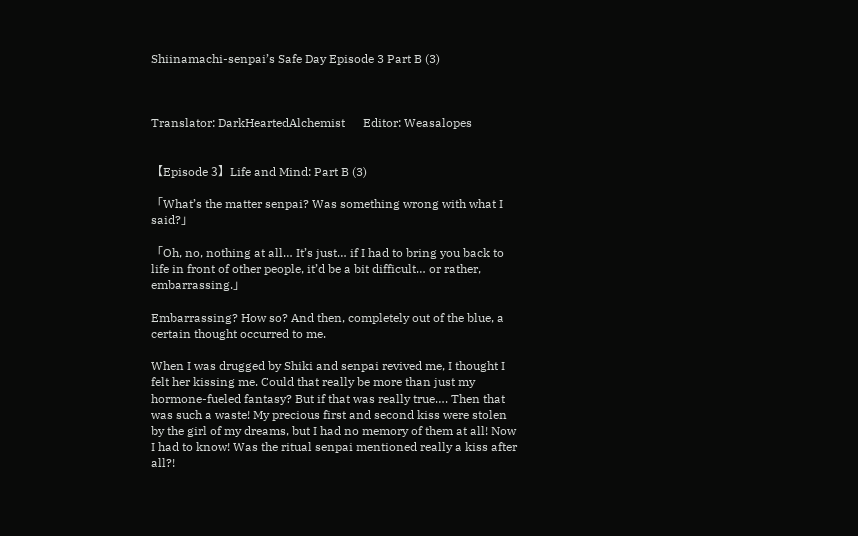Shiinamachi-senpai’s Safe Day Episode 3 Part B (3)



Translator: DarkHeartedAlchemist      Editor: Weasalopes


【Episode 3】Life and Mind: Part B (3)

「What’s the matter senpai? Was something wrong with what I said?」

「Oh, no, nothing at all… It’s just… if I had to bring you back to life in front of other people, it’d be a bit difficult… or rather, embarrassing.」

Embarrassing? How so? And then, completely out of the blue, a certain thought occurred to me.

When I was drugged by Shiki and senpai revived me, I thought I felt her kissing me. Could that really be more than just my hormone-fueled fantasy? But if that was really true…. Then that was such a waste! My precious first and second kiss were stolen by the girl of my dreams, but I had no memory of them at all! Now I had to know! Was the ritual senpai mentioned really a kiss after all?!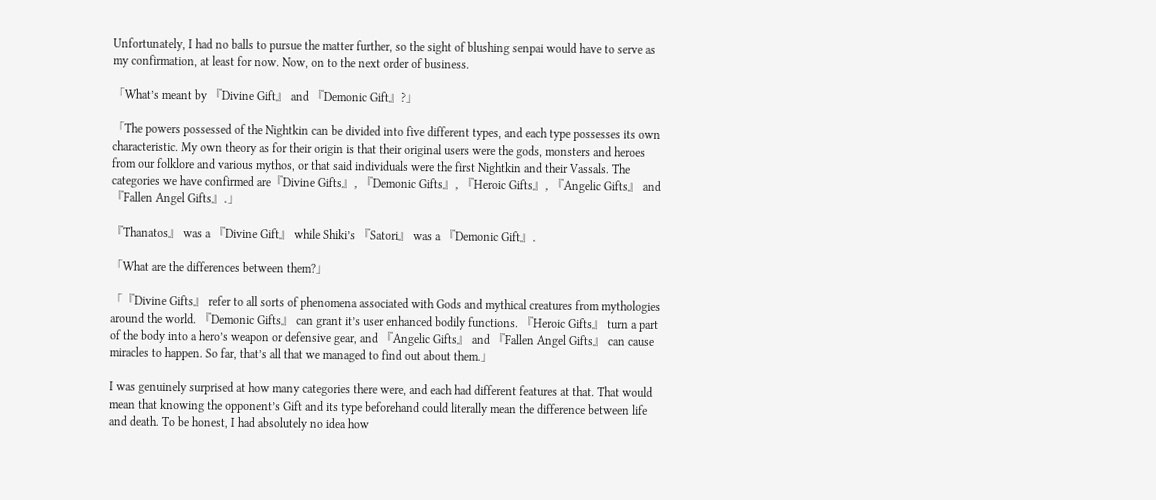Unfortunately, I had no balls to pursue the matter further, so the sight of blushing senpai would have to serve as my confirmation, at least for now. Now, on to the next order of business.

「What’s meant by 『Divine Gift』 and 『Demonic Gift』?」

「The powers possessed of the Nightkin can be divided into five different types, and each type possesses its own characteristic. My own theory as for their origin is that their original users were the gods, monsters and heroes from our folklore and various mythos, or that said individuals were the first Nightkin and their Vassals. The categories we have confirmed are『Divine Gifts』, 『Demonic Gifts』, 『Heroic Gifts』, 『Angelic Gifts』 and 『Fallen Angel Gifts』.」

『Thanatos』 was a 『Divine Gift』 while Shiki’s 『Satori』 was a 『Demonic Gift』.

「What are the differences between them?」

「『Divine Gifts』 refer to all sorts of phenomena associated with Gods and mythical creatures from mythologies around the world. 『Demonic Gifts』 can grant it’s user enhanced bodily functions. 『Heroic Gifts』 turn a part of the body into a hero’s weapon or defensive gear, and 『Angelic Gifts』 and 『Fallen Angel Gifts』 can cause miracles to happen. So far, that’s all that we managed to find out about them.」

I was genuinely surprised at how many categories there were, and each had different features at that. That would mean that knowing the opponent’s Gift and its type beforehand could literally mean the difference between life and death. To be honest, I had absolutely no idea how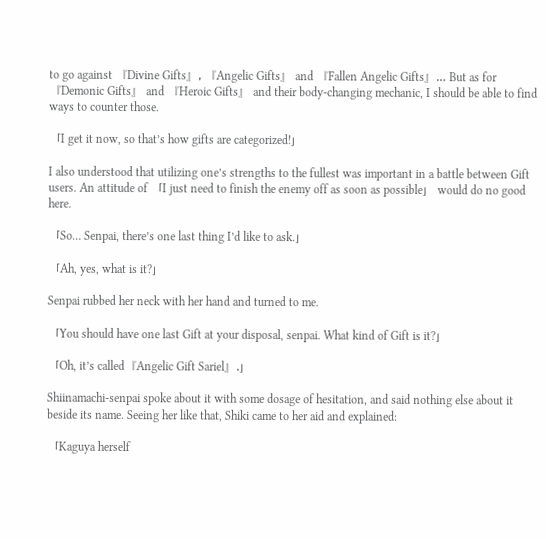to go against 『Divine Gifts』, 『Angelic Gifts』 and 『Fallen Angelic Gifts』… But as for 『Demonic Gifts』 and 『Heroic Gifts』 and their body-changing mechanic, I should be able to find ways to counter those.

「I get it now, so that’s how gifts are categorized!」

I also understood that utilizing one’s strengths to the fullest was important in a battle between Gift users. An attitude of 「I just need to finish the enemy off as soon as possible」 would do no good here.

「So… Senpai, there’s one last thing I’d like to ask.」

「Ah, yes, what is it?」

Senpai rubbed her neck with her hand and turned to me.

「You should have one last Gift at your disposal, senpai. What kind of Gift is it?」

「Oh, it’s called『Angelic Gift Sariel』.」

Shiinamachi-senpai spoke about it with some dosage of hesitation, and said nothing else about it beside its name. Seeing her like that, Shiki came to her aid and explained:

「Kaguya herself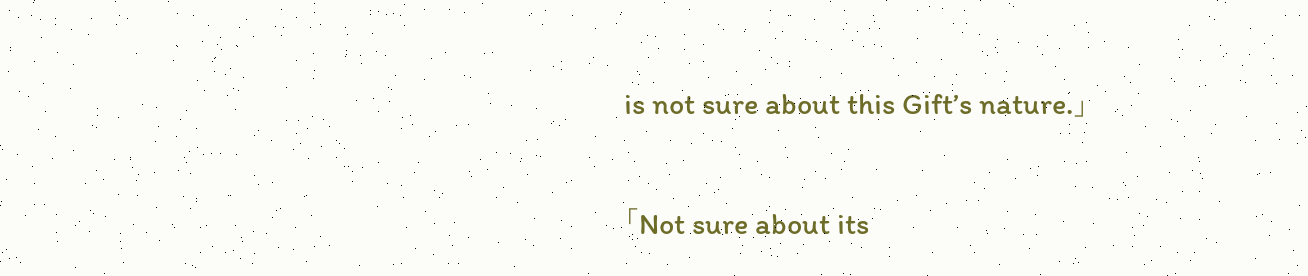is not sure about this Gift’s nature.」

「Not sure about its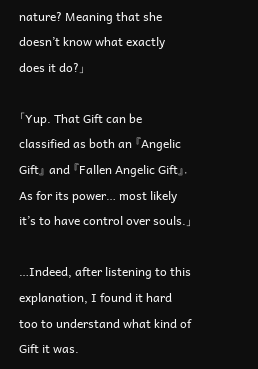nature? Meaning that she doesn’t know what exactly does it do?」

「Yup. That Gift can be classified as both an 『Angelic Gift』 and 『Fallen Angelic Gift』. As for its power… most likely it’s to have control over souls.」

…Indeed, after listening to this explanation, I found it hard too to understand what kind of Gift it was.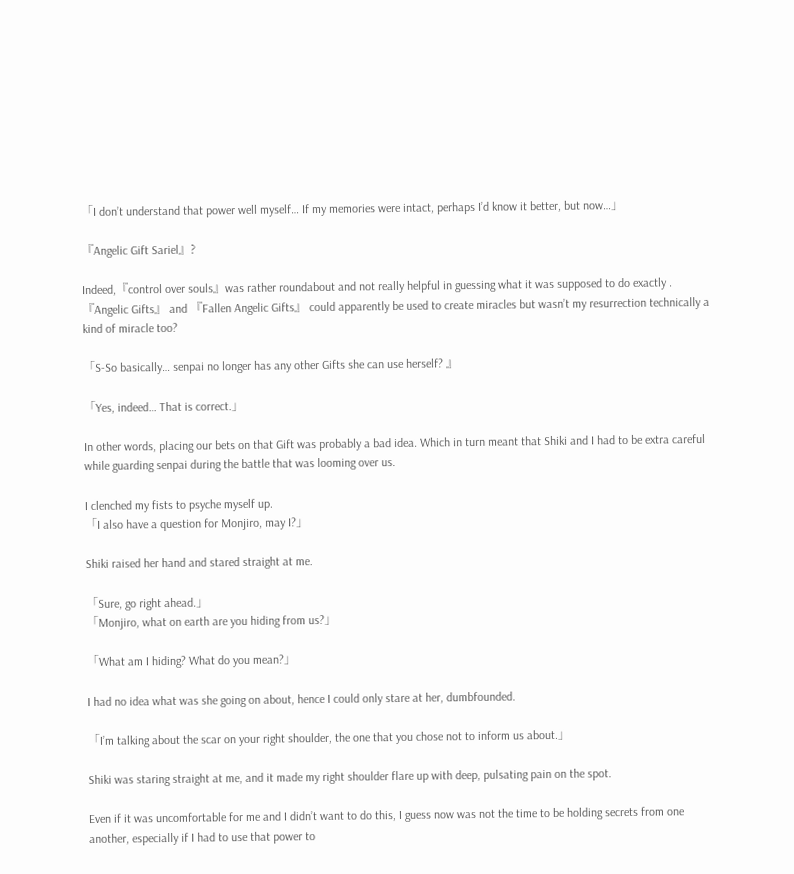「I don’t understand that power well myself… If my memories were intact, perhaps I’d know it better, but now…」

『Angelic Gift Sariel』?

Indeed,『control over souls』was rather roundabout and not really helpful in guessing what it was supposed to do exactly . 『Angelic Gifts』 and 『Fallen Angelic Gifts』 could apparently be used to create miracles but wasn’t my resurrection technically a kind of miracle too?

「S-So basically… senpai no longer has any other Gifts she can use herself? 』

「Yes, indeed… That is correct.」

In other words, placing our bets on that Gift was probably a bad idea. Which in turn meant that Shiki and I had to be extra careful while guarding senpai during the battle that was looming over us.

I clenched my fists to psyche myself up.
「I also have a question for Monjiro, may I?」

Shiki raised her hand and stared straight at me.

「Sure, go right ahead.」
「Monjiro, what on earth are you hiding from us?」

「What am I hiding? What do you mean?」

I had no idea what was she going on about, hence I could only stare at her, dumbfounded.

「I’m talking about the scar on your right shoulder, the one that you chose not to inform us about.」

Shiki was staring straight at me, and it made my right shoulder flare up with deep, pulsating pain on the spot.

Even if it was uncomfortable for me and I didn’t want to do this, I guess now was not the time to be holding secrets from one another, especially if I had to use that power to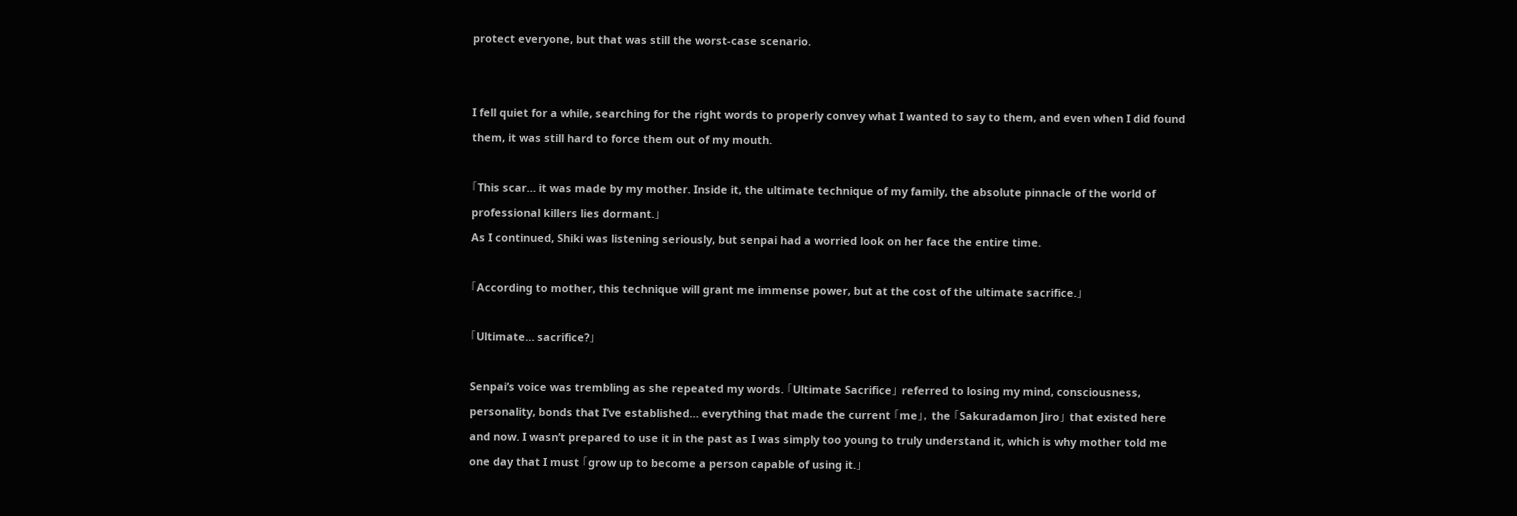protect everyone, but that was still the worst-case scenario.


I fell quiet for a while, searching for the right words to properly convey what I wanted to say to them, and even when I did found them, it was still hard to force them out of my mouth.

「This scar… it was made by my mother. Inside it, the ultimate technique of my family, the absolute pinnacle of the world of professional killers lies dormant.」
As I continued, Shiki was listening seriously, but senpai had a worried look on her face the entire time.

「According to mother, this technique will grant me immense power, but at the cost of the ultimate sacrifice.」

「Ultimate… sacrifice?」

Senpai’s voice was trembling as she repeated my words. 「Ultimate Sacrifice」 referred to losing my mind, consciousness, personality, bonds that I’ve established… everything that made the current 「me」, the 「Sakuradamon Jiro」 that existed here and now. I wasn’t prepared to use it in the past as I was simply too young to truly understand it, which is why mother told me one day that I must 「grow up to become a person capable of using it.」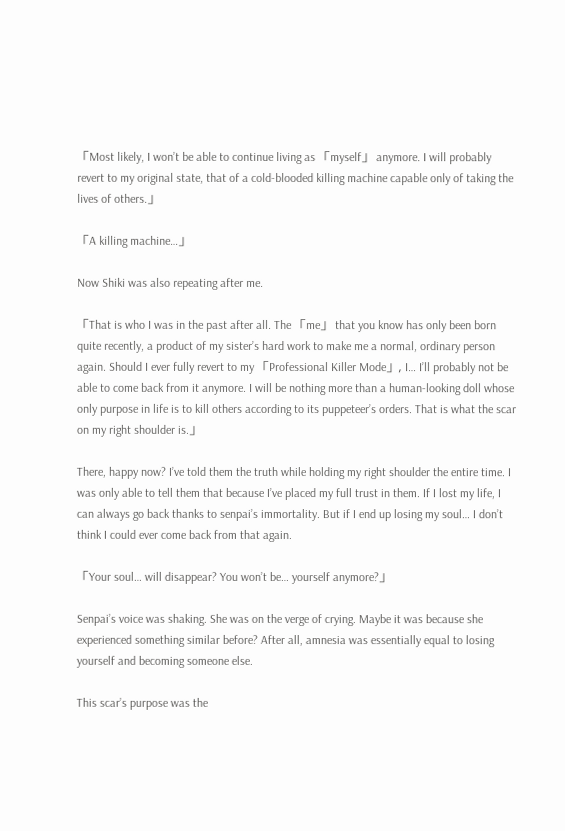「Most likely, I won’t be able to continue living as 「myself」 anymore. I will probably revert to my original state, that of a cold-blooded killing machine capable only of taking the lives of others.」

「A killing machine…」

Now Shiki was also repeating after me.

「That is who I was in the past after all. The 「me」 that you know has only been born quite recently, a product of my sister’s hard work to make me a normal, ordinary person again. Should I ever fully revert to my 「Professional Killer Mode」, I… I’ll probably not be able to come back from it anymore. I will be nothing more than a human-looking doll whose only purpose in life is to kill others according to its puppeteer’s orders. That is what the scar on my right shoulder is.」

There, happy now? I’ve told them the truth while holding my right shoulder the entire time. I was only able to tell them that because I’ve placed my full trust in them. If I lost my life, I can always go back thanks to senpai’s immortality. But if I end up losing my soul… I don’t think I could ever come back from that again.

「Your soul… will disappear? You won’t be… yourself anymore?」

Senpai’s voice was shaking. She was on the verge of crying. Maybe it was because she experienced something similar before? After all, amnesia was essentially equal to losing yourself and becoming someone else.

This scar’s purpose was the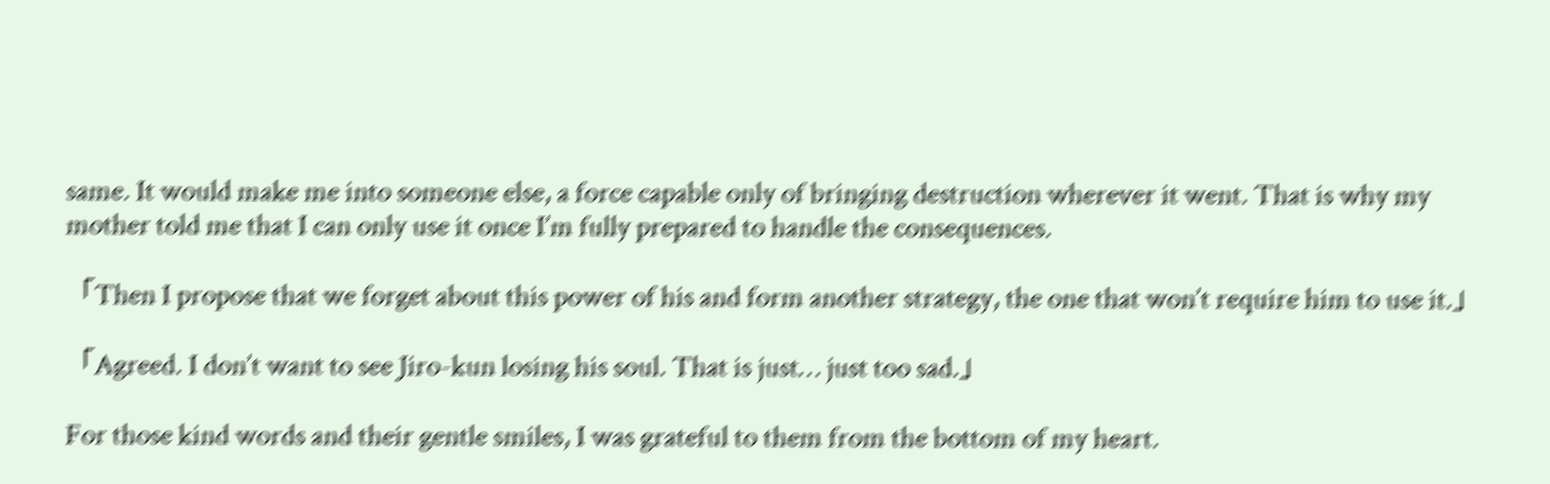same. It would make me into someone else, a force capable only of bringing destruction wherever it went. That is why my mother told me that I can only use it once I’m fully prepared to handle the consequences.

「Then I propose that we forget about this power of his and form another strategy, the one that won’t require him to use it.」

「Agreed. I don’t want to see Jiro-kun losing his soul. That is just… just too sad.」

For those kind words and their gentle smiles, I was grateful to them from the bottom of my heart.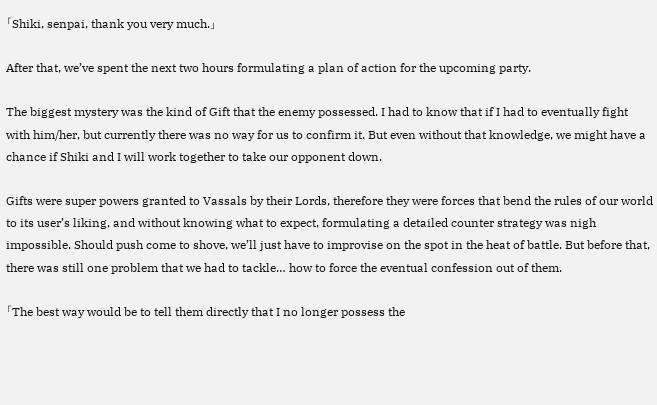「Shiki, senpai, thank you very much.」

After that, we’ve spent the next two hours formulating a plan of action for the upcoming party.

The biggest mystery was the kind of Gift that the enemy possessed. I had to know that if I had to eventually fight with him/her, but currently there was no way for us to confirm it. But even without that knowledge, we might have a chance if Shiki and I will work together to take our opponent down.

Gifts were super powers granted to Vassals by their Lords, therefore they were forces that bend the rules of our world to its user’s liking, and without knowing what to expect, formulating a detailed counter strategy was nigh impossible. Should push come to shove, we’ll just have to improvise on the spot in the heat of battle. But before that, there was still one problem that we had to tackle… how to force the eventual confession out of them.

「The best way would be to tell them directly that I no longer possess the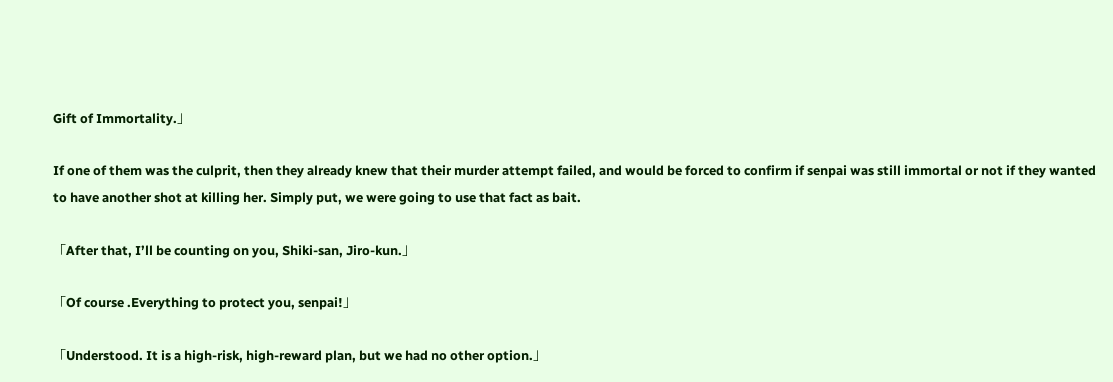Gift of Immortality.」

If one of them was the culprit, then they already knew that their murder attempt failed, and would be forced to confirm if senpai was still immortal or not if they wanted to have another shot at killing her. Simply put, we were going to use that fact as bait.

「After that, I’ll be counting on you, Shiki-san, Jiro-kun.」

「Of course .Everything to protect you, senpai!」

「Understood. It is a high-risk, high-reward plan, but we had no other option.」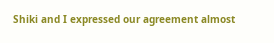Shiki and I expressed our agreement almost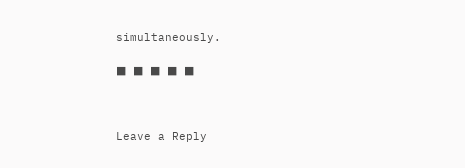simultaneously.

■ ■ ■ ■ ■



Leave a Reply